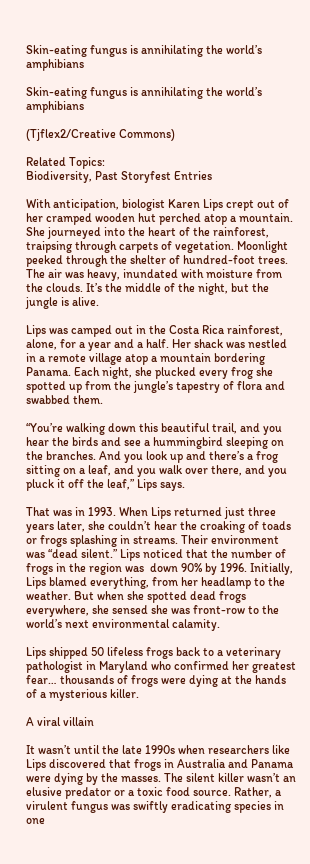Skin-eating fungus is annihilating the world’s amphibians

Skin-eating fungus is annihilating the world’s amphibians

(Tjflex2/Creative Commons)

Related Topics:
Biodiversity, Past Storyfest Entries

With anticipation, biologist Karen Lips crept out of her cramped wooden hut perched atop a mountain. She journeyed into the heart of the rainforest, traipsing through carpets of vegetation. Moonlight peeked through the shelter of hundred-foot trees. The air was heavy, inundated with moisture from the clouds. It’s the middle of the night, but the jungle is alive.

Lips was camped out in the Costa Rica rainforest, alone, for a year and a half. Her shack was nestled in a remote village atop a mountain bordering Panama. Each night, she plucked every frog she spotted up from the jungle’s tapestry of flora and swabbed them.

“You’re walking down this beautiful trail, and you hear the birds and see a hummingbird sleeping on the branches. And you look up and there’s a frog sitting on a leaf, and you walk over there, and you pluck it off the leaf,” Lips says.

That was in 1993. When Lips returned just three years later, she couldn’t hear the croaking of toads or frogs splashing in streams. Their environment was “dead silent.” Lips noticed that the number of frogs in the region was  down 90% by 1996. Initially, Lips blamed everything, from her headlamp to the weather. But when she spotted dead frogs everywhere, she sensed she was front-row to the world’s next environmental calamity.

Lips shipped 50 lifeless frogs back to a veterinary pathologist in Maryland who confirmed her greatest fear… thousands of frogs were dying at the hands of a mysterious killer.

A viral villain

It wasn’t until the late 1990s when researchers like Lips discovered that frogs in Australia and Panama were dying by the masses. The silent killer wasn’t an elusive predator or a toxic food source. Rather, a virulent fungus was swiftly eradicating species in one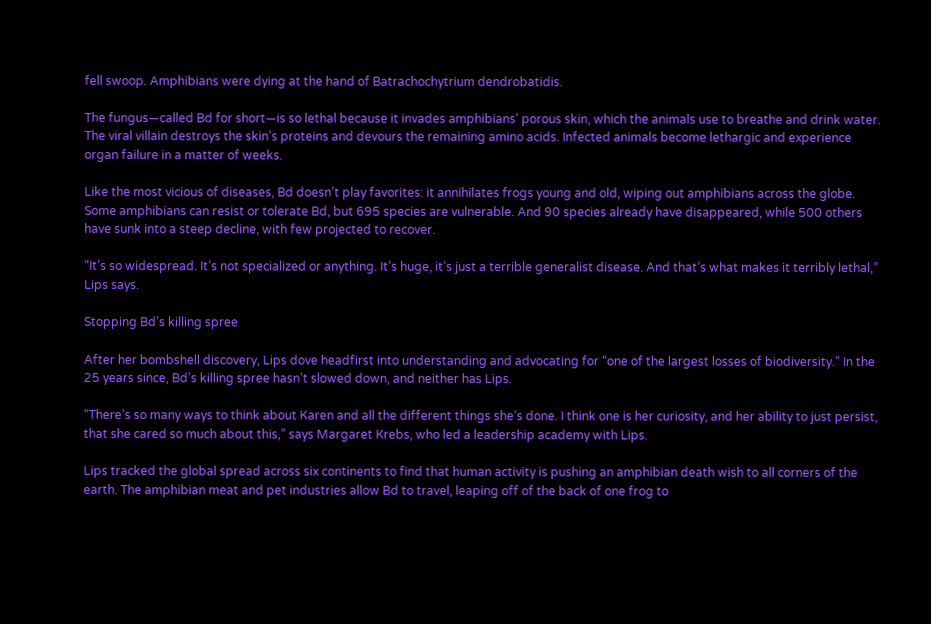fell swoop. Amphibians were dying at the hand of Batrachochytrium dendrobatidis.

The fungus—called Bd for short—is so lethal because it invades amphibians’ porous skin, which the animals use to breathe and drink water. The viral villain destroys the skin’s proteins and devours the remaining amino acids. Infected animals become lethargic and experience organ failure in a matter of weeks.

Like the most vicious of diseases, Bd doesn’t play favorites: it annihilates frogs young and old, wiping out amphibians across the globe. Some amphibians can resist or tolerate Bd, but 695 species are vulnerable. And 90 species already have disappeared, while 500 others have sunk into a steep decline, with few projected to recover.

“It’s so widespread. It’s not specialized or anything. It’s huge, it’s just a terrible generalist disease. And that’s what makes it terribly lethal,” Lips says.

Stopping Bd’s killing spree

After her bombshell discovery, Lips dove headfirst into understanding and advocating for “one of the largest losses of biodiversity.” In the 25 years since, Bd’s killing spree hasn’t slowed down, and neither has Lips.

“There’s so many ways to think about Karen and all the different things she’s done. I think one is her curiosity, and her ability to just persist, that she cared so much about this,” says Margaret Krebs, who led a leadership academy with Lips.

Lips tracked the global spread across six continents to find that human activity is pushing an amphibian death wish to all corners of the earth. The amphibian meat and pet industries allow Bd to travel, leaping off of the back of one frog to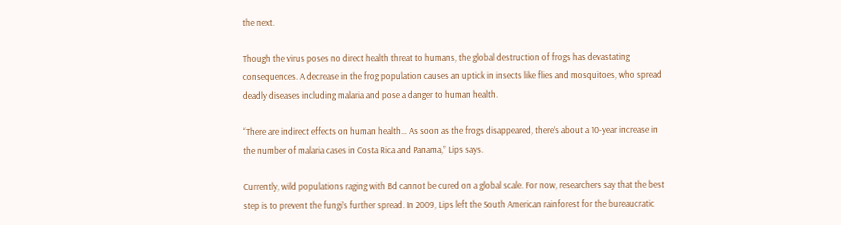the next.

Though the virus poses no direct health threat to humans, the global destruction of frogs has devastating consequences. A decrease in the frog population causes an uptick in insects like flies and mosquitoes, who spread deadly diseases including malaria and pose a danger to human health.

“There are indirect effects on human health… As soon as the frogs disappeared, there’s about a 10-year increase in the number of malaria cases in Costa Rica and Panama,” Lips says.

Currently, wild populations raging with Bd cannot be cured on a global scale. For now, researchers say that the best step is to prevent the fungi’s further spread. In 2009, Lips left the South American rainforest for the bureaucratic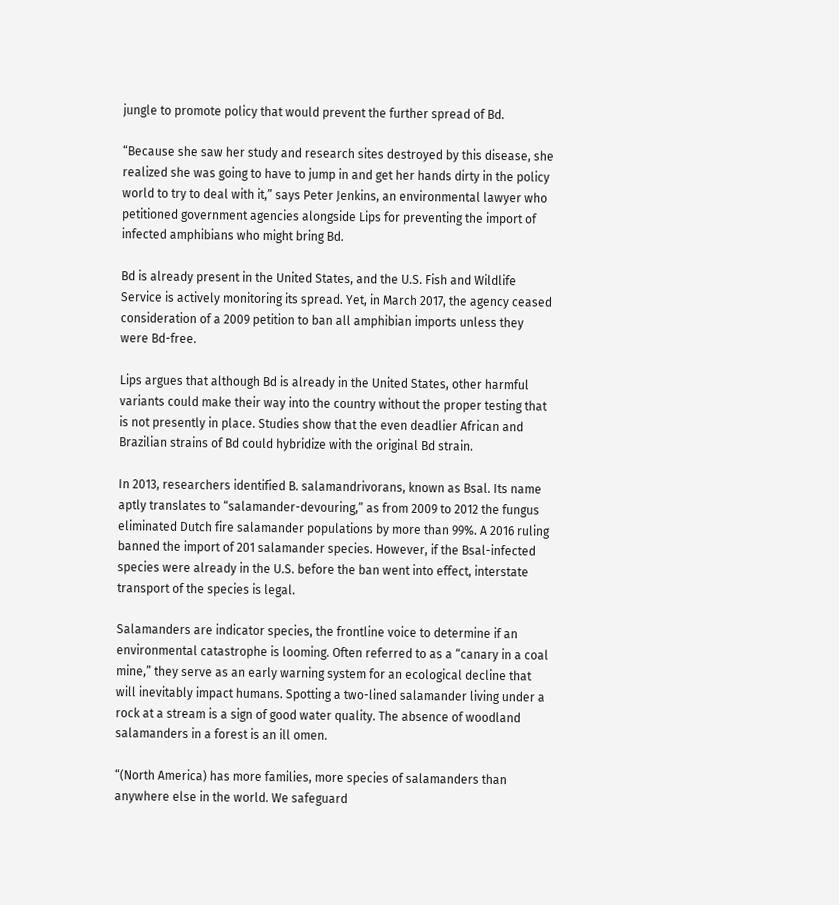jungle to promote policy that would prevent the further spread of Bd.

“Because she saw her study and research sites destroyed by this disease, she realized she was going to have to jump in and get her hands dirty in the policy world to try to deal with it,” says Peter Jenkins, an environmental lawyer who petitioned government agencies alongside Lips for preventing the import of infected amphibians who might bring Bd.

Bd is already present in the United States, and the U.S. Fish and Wildlife Service is actively monitoring its spread. Yet, in March 2017, the agency ceased consideration of a 2009 petition to ban all amphibian imports unless they were Bd-free.

Lips argues that although Bd is already in the United States, other harmful variants could make their way into the country without the proper testing that is not presently in place. Studies show that the even deadlier African and Brazilian strains of Bd could hybridize with the original Bd strain.

In 2013, researchers identified B. salamandrivorans, known as Bsal. Its name aptly translates to “salamander-devouring,” as from 2009 to 2012 the fungus eliminated Dutch fire salamander populations by more than 99%. A 2016 ruling banned the import of 201 salamander species. However, if the Bsal-infected species were already in the U.S. before the ban went into effect, interstate transport of the species is legal.

Salamanders are indicator species, the frontline voice to determine if an environmental catastrophe is looming. Often referred to as a “canary in a coal mine,” they serve as an early warning system for an ecological decline that will inevitably impact humans. Spotting a two-lined salamander living under a rock at a stream is a sign of good water quality. The absence of woodland salamanders in a forest is an ill omen.

“(North America) has more families, more species of salamanders than anywhere else in the world. We safeguard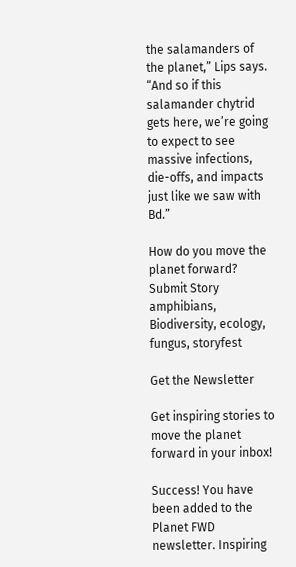the salamanders of the planet,” Lips says. “And so if this salamander chytrid gets here, we’re going to expect to see massive infections, die-offs, and impacts just like we saw with Bd.”

How do you move the planet forward?
Submit Story
amphibians, Biodiversity, ecology, fungus, storyfest

Get the Newsletter

Get inspiring stories to move the planet forward in your inbox!

Success! You have been added to the Planet FWD newsletter. Inspiring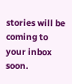stories will be coming to your inbox soon.